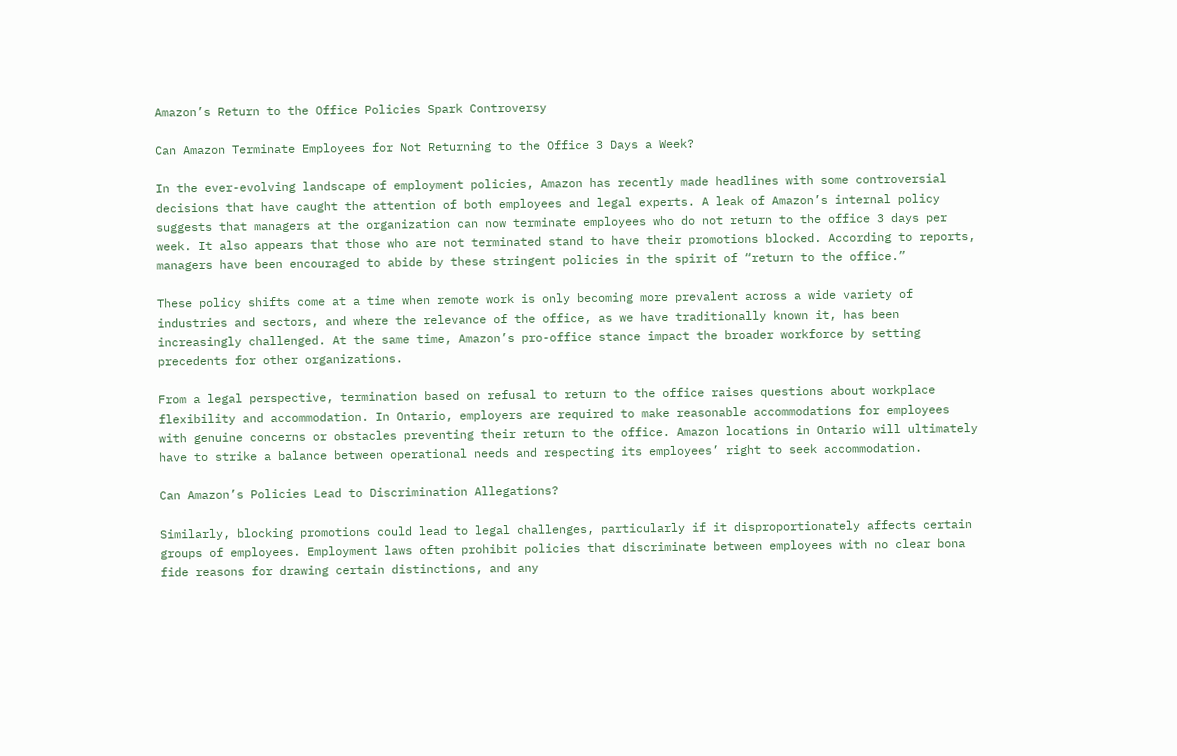Amazon’s Return to the Office Policies Spark Controversy

Can Amazon Terminate Employees for Not Returning to the Office 3 Days a Week?

In the ever-evolving landscape of employment policies, Amazon has recently made headlines with some controversial decisions that have caught the attention of both employees and legal experts. A leak of Amazon’s internal policy suggests that managers at the organization can now terminate employees who do not return to the office 3 days per week. It also appears that those who are not terminated stand to have their promotions blocked. According to reports, managers have been encouraged to abide by these stringent policies in the spirit of “return to the office.”

These policy shifts come at a time when remote work is only becoming more prevalent across a wide variety of industries and sectors, and where the relevance of the office, as we have traditionally known it, has been increasingly challenged. At the same time, Amazon’s pro-office stance impact the broader workforce by setting precedents for other organizations.

From a legal perspective, termination based on refusal to return to the office raises questions about workplace flexibility and accommodation. In Ontario, employers are required to make reasonable accommodations for employees with genuine concerns or obstacles preventing their return to the office. Amazon locations in Ontario will ultimately have to strike a balance between operational needs and respecting its employees’ right to seek accommodation.

Can Amazon’s Policies Lead to Discrimination Allegations?

Similarly, blocking promotions could lead to legal challenges, particularly if it disproportionately affects certain groups of employees. Employment laws often prohibit policies that discriminate between employees with no clear bona fide reasons for drawing certain distinctions, and any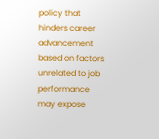policy that hinders career advancement based on factors unrelated to job performance may expose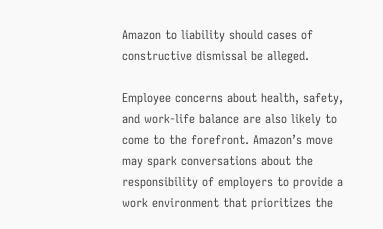Amazon to liability should cases of constructive dismissal be alleged.

Employee concerns about health, safety, and work-life balance are also likely to come to the forefront. Amazon’s move may spark conversations about the responsibility of employers to provide a work environment that prioritizes the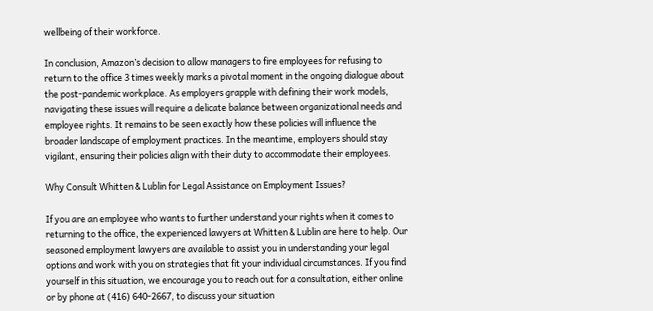wellbeing of their workforce.

In conclusion, Amazon’s decision to allow managers to fire employees for refusing to return to the office 3 times weekly marks a pivotal moment in the ongoing dialogue about the post-pandemic workplace. As employers grapple with defining their work models, navigating these issues will require a delicate balance between organizational needs and employee rights. It remains to be seen exactly how these policies will influence the broader landscape of employment practices. In the meantime, employers should stay vigilant, ensuring their policies align with their duty to accommodate their employees.

Why Consult Whitten & Lublin for Legal Assistance on Employment Issues?

If you are an employee who wants to further understand your rights when it comes to returning to the office, the experienced lawyers at Whitten & Lublin are here to help. Our seasoned employment lawyers are available to assist you in understanding your legal options and work with you on strategies that fit your individual circumstances. If you find yourself in this situation, we encourage you to reach out for a consultation, either online or by phone at (416) 640-2667, to discuss your situation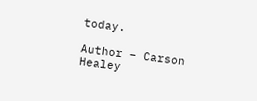today.

Author – Carson Healey